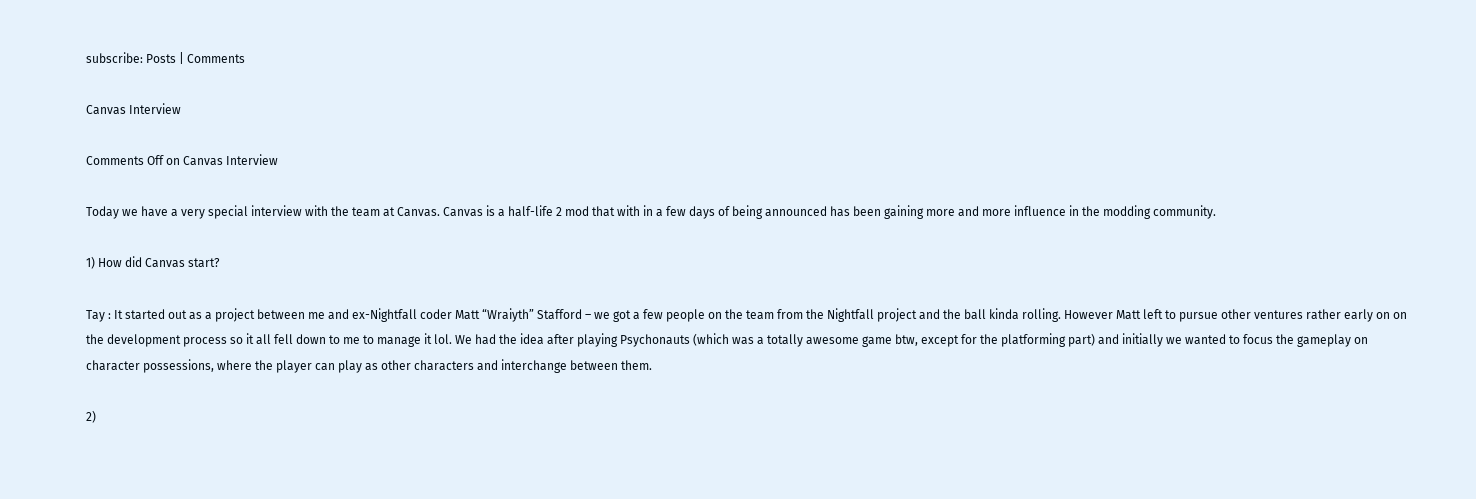subscribe: Posts | Comments

Canvas Interview

Comments Off on Canvas Interview

Today we have a very special interview with the team at Canvas. Canvas is a half-life 2 mod that with in a few days of being announced has been gaining more and more influence in the modding community.

1) How did Canvas start?

Tay : It started out as a project between me and ex-Nightfall coder Matt “Wraiyth” Stafford – we got a few people on the team from the Nightfall project and the ball kinda rolling. However Matt left to pursue other ventures rather early on on the development process so it all fell down to me to manage it lol. We had the idea after playing Psychonauts (which was a totally awesome game btw, except for the platforming part) and initially we wanted to focus the gameplay on character possessions, where the player can play as other characters and interchange between them.

2)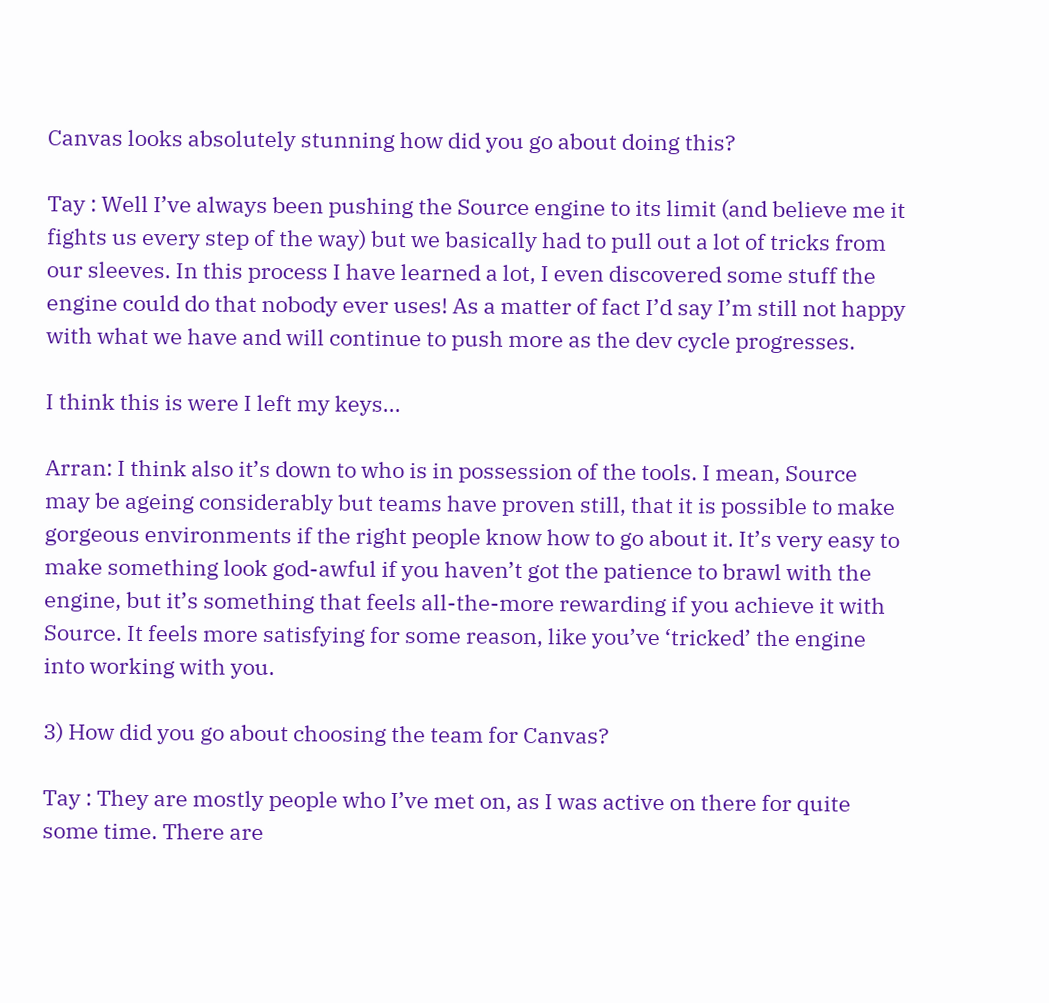Canvas looks absolutely stunning how did you go about doing this?

Tay : Well I’ve always been pushing the Source engine to its limit (and believe me it fights us every step of the way) but we basically had to pull out a lot of tricks from our sleeves. In this process I have learned a lot, I even discovered some stuff the engine could do that nobody ever uses! As a matter of fact I’d say I’m still not happy with what we have and will continue to push more as the dev cycle progresses.

I think this is were I left my keys...

Arran: I think also it’s down to who is in possession of the tools. I mean, Source may be ageing considerably but teams have proven still, that it is possible to make gorgeous environments if the right people know how to go about it. It’s very easy to make something look god-awful if you haven’t got the patience to brawl with the engine, but it’s something that feels all-the-more rewarding if you achieve it with Source. It feels more satisfying for some reason, like you’ve ‘tricked’ the engine into working with you.

3) How did you go about choosing the team for Canvas?

Tay : They are mostly people who I’ve met on, as I was active on there for quite some time. There are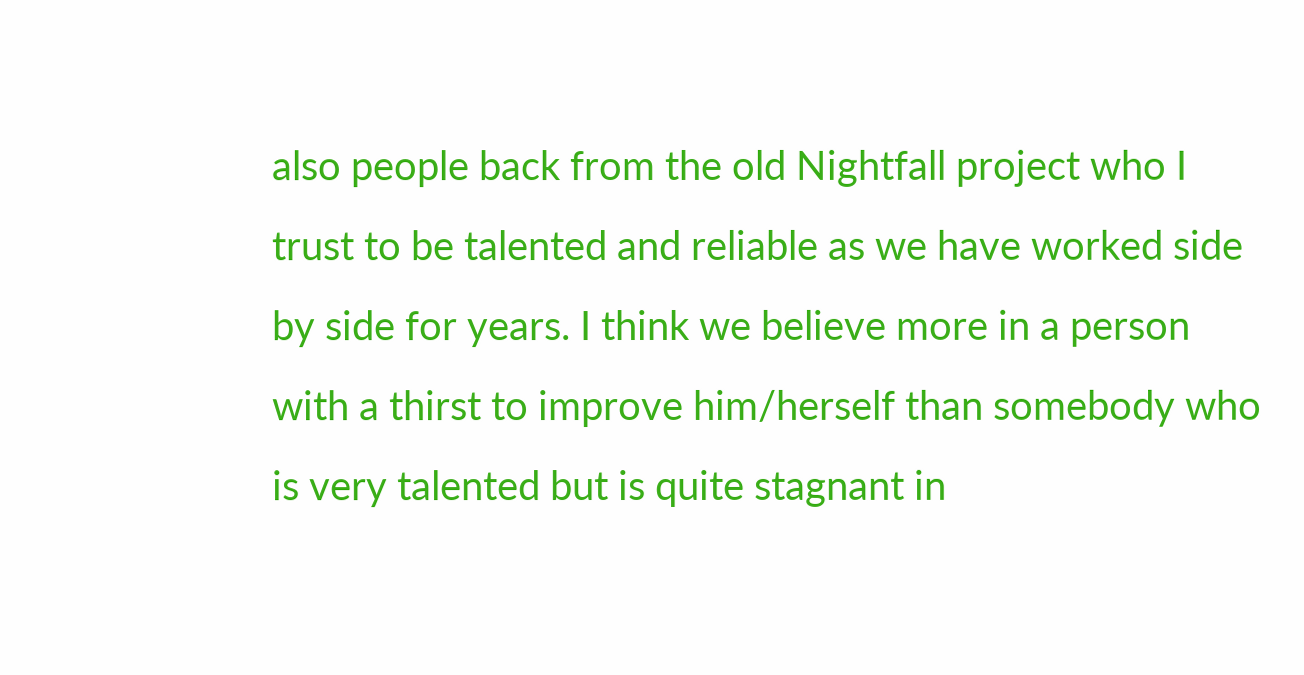also people back from the old Nightfall project who I trust to be talented and reliable as we have worked side by side for years. I think we believe more in a person with a thirst to improve him/herself than somebody who is very talented but is quite stagnant in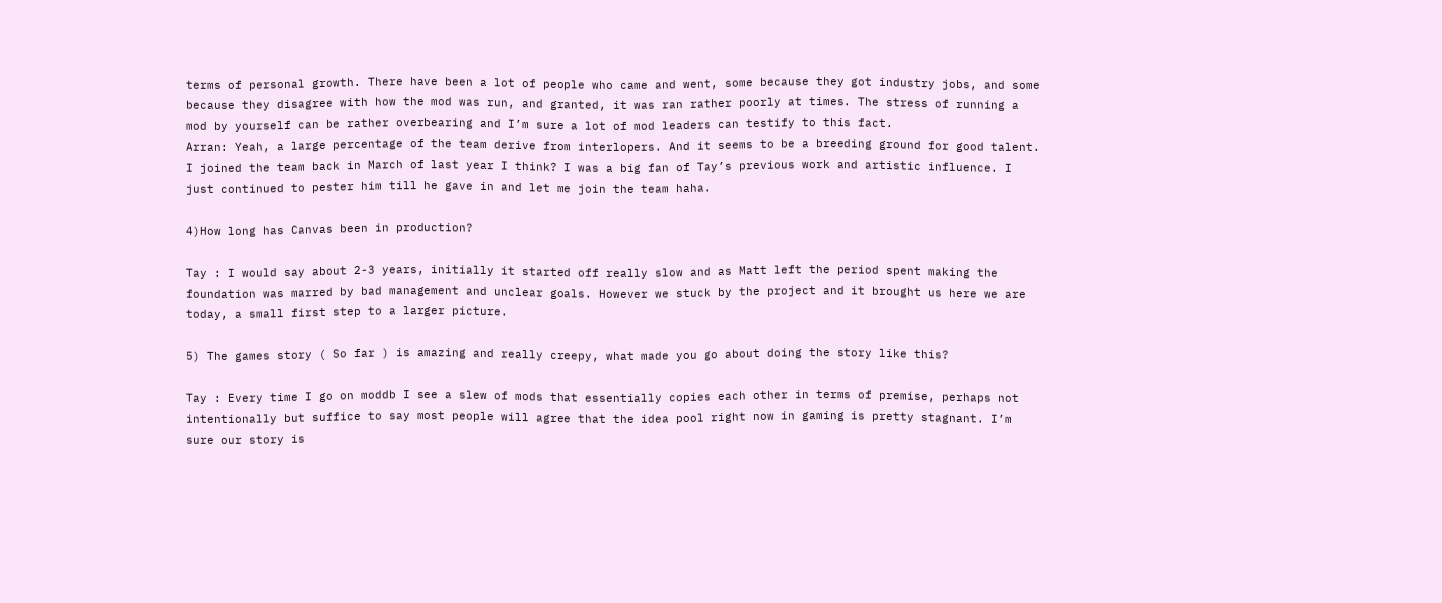terms of personal growth. There have been a lot of people who came and went, some because they got industry jobs, and some because they disagree with how the mod was run, and granted, it was ran rather poorly at times. The stress of running a mod by yourself can be rather overbearing and I’m sure a lot of mod leaders can testify to this fact.
Arran: Yeah, a large percentage of the team derive from interlopers. And it seems to be a breeding ground for good talent. I joined the team back in March of last year I think? I was a big fan of Tay’s previous work and artistic influence. I just continued to pester him till he gave in and let me join the team haha.

4)How long has Canvas been in production?

Tay : I would say about 2-3 years, initially it started off really slow and as Matt left the period spent making the foundation was marred by bad management and unclear goals. However we stuck by the project and it brought us here we are today, a small first step to a larger picture.

5) The games story ( So far ) is amazing and really creepy, what made you go about doing the story like this?

Tay : Every time I go on moddb I see a slew of mods that essentially copies each other in terms of premise, perhaps not intentionally but suffice to say most people will agree that the idea pool right now in gaming is pretty stagnant. I’m sure our story is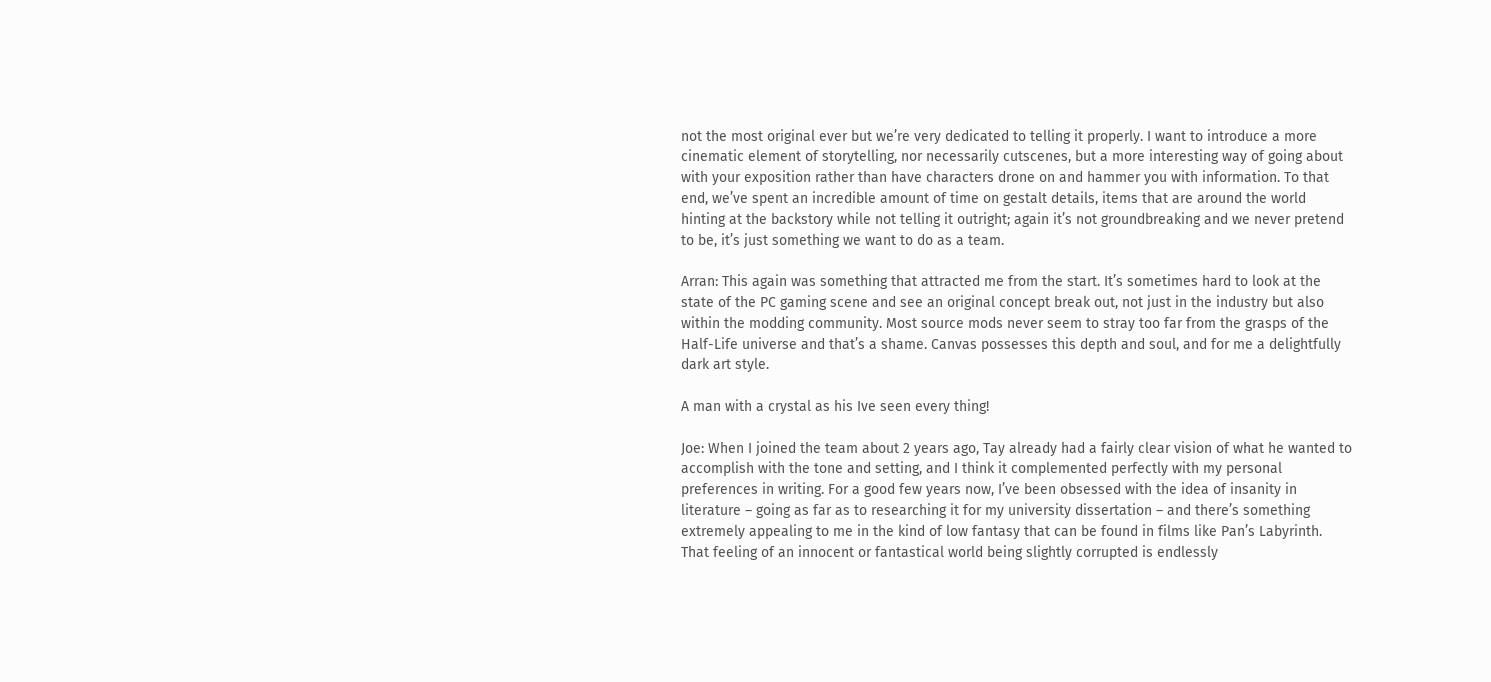not the most original ever but we’re very dedicated to telling it properly. I want to introduce a more cinematic element of storytelling, nor necessarily cutscenes, but a more interesting way of going about with your exposition rather than have characters drone on and hammer you with information. To that end, we’ve spent an incredible amount of time on gestalt details, items that are around the world hinting at the backstory while not telling it outright; again it’s not groundbreaking and we never pretend to be, it’s just something we want to do as a team.

Arran: This again was something that attracted me from the start. It’s sometimes hard to look at the state of the PC gaming scene and see an original concept break out, not just in the industry but also within the modding community. Most source mods never seem to stray too far from the grasps of the Half-Life universe and that’s a shame. Canvas possesses this depth and soul, and for me a delightfully dark art style.

A man with a crystal as his Ive seen every thing!

Joe: When I joined the team about 2 years ago, Tay already had a fairly clear vision of what he wanted to accomplish with the tone and setting, and I think it complemented perfectly with my personal preferences in writing. For a good few years now, I’ve been obsessed with the idea of insanity in literature – going as far as to researching it for my university dissertation – and there’s something extremely appealing to me in the kind of low fantasy that can be found in films like Pan’s Labyrinth. That feeling of an innocent or fantastical world being slightly corrupted is endlessly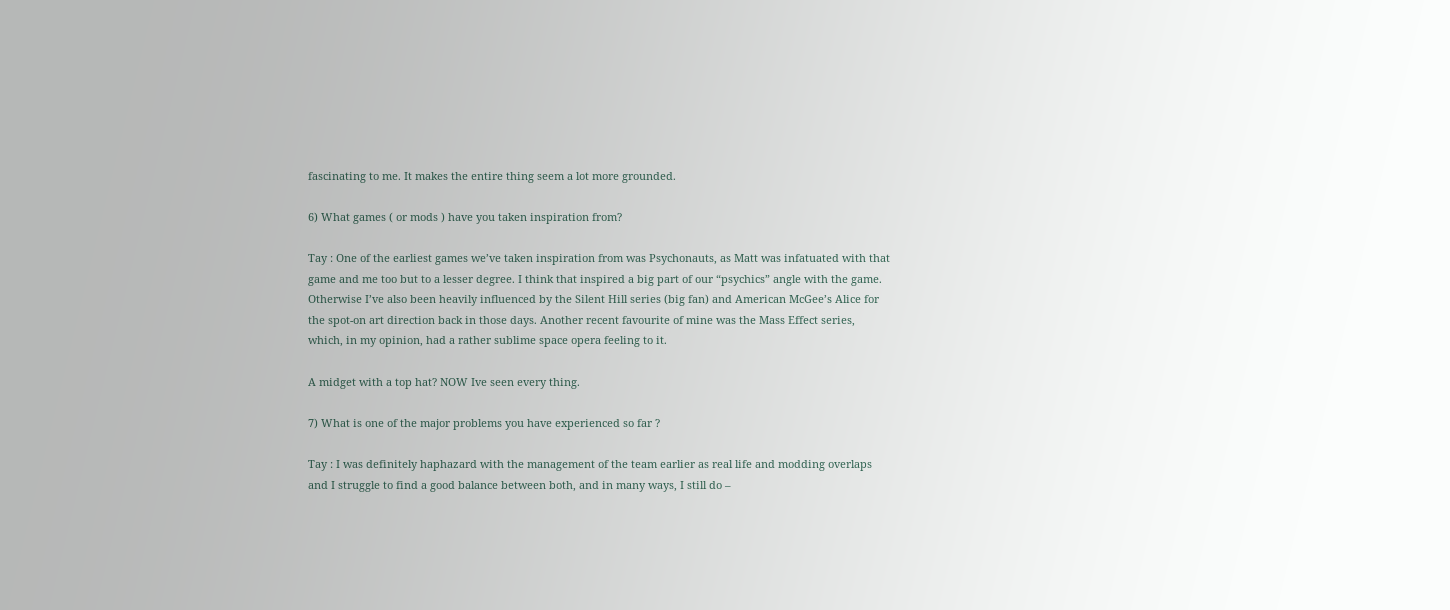fascinating to me. It makes the entire thing seem a lot more grounded.

6) What games ( or mods ) have you taken inspiration from?

Tay : One of the earliest games we’ve taken inspiration from was Psychonauts, as Matt was infatuated with that game and me too but to a lesser degree. I think that inspired a big part of our “psychics” angle with the game. Otherwise I’ve also been heavily influenced by the Silent Hill series (big fan) and American McGee’s Alice for the spot-on art direction back in those days. Another recent favourite of mine was the Mass Effect series, which, in my opinion, had a rather sublime space opera feeling to it.

A midget with a top hat? NOW Ive seen every thing.

7) What is one of the major problems you have experienced so far ?

Tay : I was definitely haphazard with the management of the team earlier as real life and modding overlaps and I struggle to find a good balance between both, and in many ways, I still do –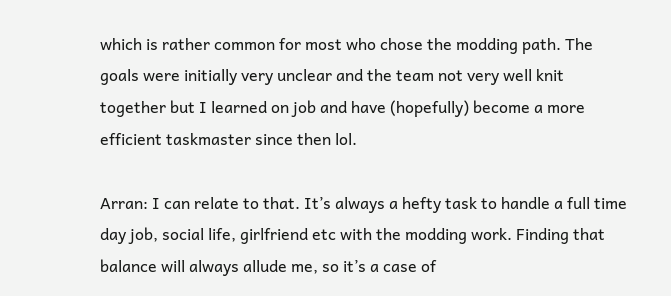which is rather common for most who chose the modding path. The goals were initially very unclear and the team not very well knit together but I learned on job and have (hopefully) become a more efficient taskmaster since then lol.

Arran: I can relate to that. It’s always a hefty task to handle a full time day job, social life, girlfriend etc with the modding work. Finding that balance will always allude me, so it’s a case of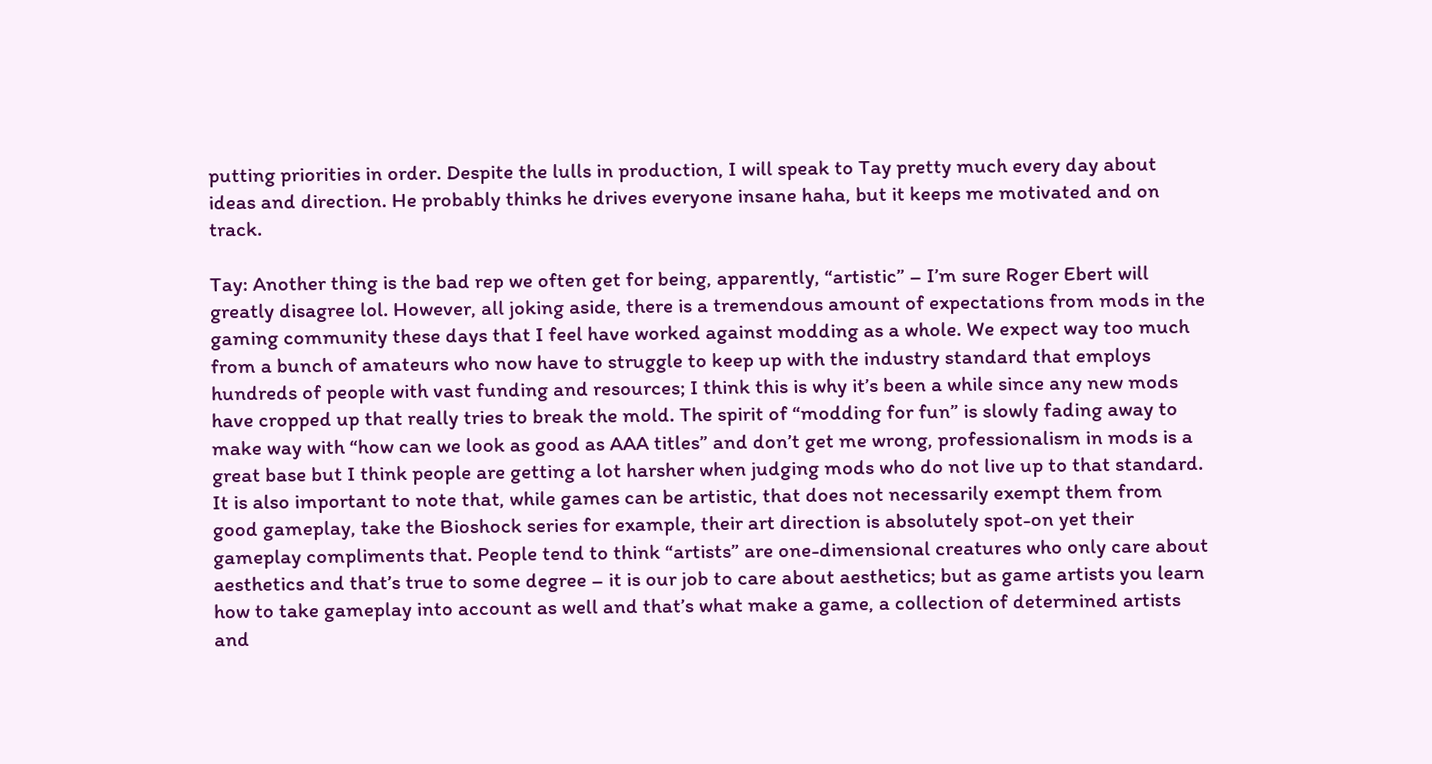putting priorities in order. Despite the lulls in production, I will speak to Tay pretty much every day about ideas and direction. He probably thinks he drives everyone insane haha, but it keeps me motivated and on track.

Tay: Another thing is the bad rep we often get for being, apparently, “artistic” – I’m sure Roger Ebert will greatly disagree lol. However, all joking aside, there is a tremendous amount of expectations from mods in the gaming community these days that I feel have worked against modding as a whole. We expect way too much from a bunch of amateurs who now have to struggle to keep up with the industry standard that employs hundreds of people with vast funding and resources; I think this is why it’s been a while since any new mods have cropped up that really tries to break the mold. The spirit of “modding for fun” is slowly fading away to make way with “how can we look as good as AAA titles” and don’t get me wrong, professionalism in mods is a great base but I think people are getting a lot harsher when judging mods who do not live up to that standard. It is also important to note that, while games can be artistic, that does not necessarily exempt them from good gameplay, take the Bioshock series for example, their art direction is absolutely spot-on yet their gameplay compliments that. People tend to think “artists” are one-dimensional creatures who only care about aesthetics and that’s true to some degree – it is our job to care about aesthetics; but as game artists you learn how to take gameplay into account as well and that’s what make a game, a collection of determined artists and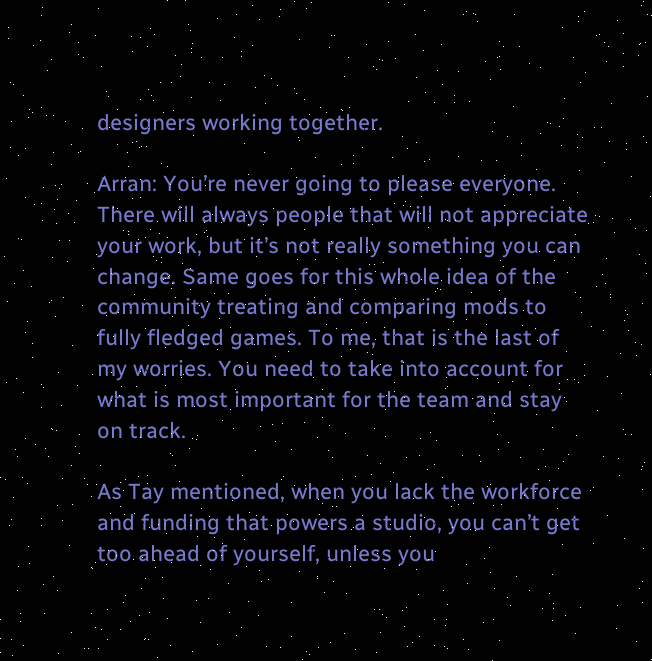designers working together.

Arran: You’re never going to please everyone. There will always people that will not appreciate your work, but it’s not really something you can change. Same goes for this whole idea of the community treating and comparing mods to fully fledged games. To me, that is the last of my worries. You need to take into account for what is most important for the team and stay on track.

As Tay mentioned, when you lack the workforce and funding that powers a studio, you can’t get too ahead of yourself, unless you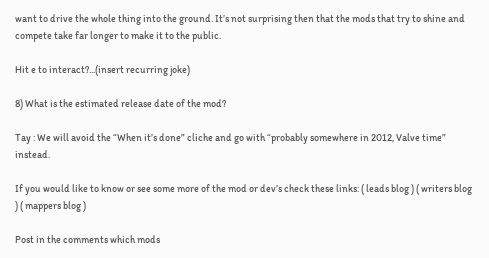want to drive the whole thing into the ground. It’s not surprising then that the mods that try to shine and compete take far longer to make it to the public.

Hit e to interact?...(insert recurring joke)

8) What is the estimated release date of the mod?

Tay : We will avoid the “When it’s done” cliche and go with “probably somewhere in 2012, Valve time” instead.

If you would like to know or see some more of the mod or dev’s check these links: ( leads blog ) ( writers blog ) ( mappers blog )

Post in the comments which mods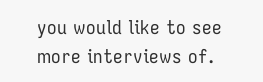you would like to see more interviews of.